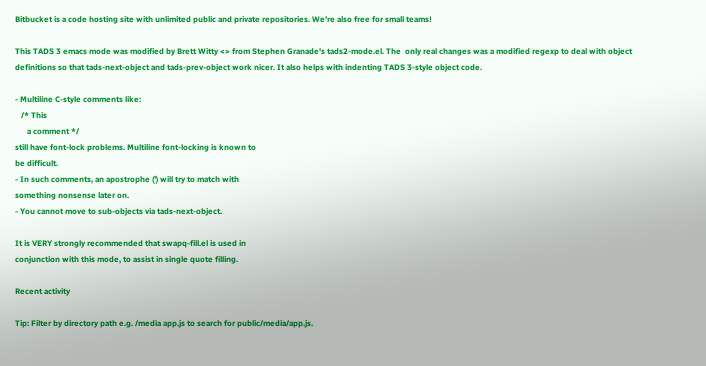Bitbucket is a code hosting site with unlimited public and private repositories. We're also free for small teams!

This TADS 3 emacs mode was modified by Brett Witty <> from Stephen Granade's tads2-mode.el. The  only real changes was a modified regexp to deal with object definitions so that tads-next-object and tads-prev-object work nicer. It also helps with indenting TADS 3-style object code.

- Multiline C-style comments like:
   /* This
      a comment */
still have font-lock problems. Multiline font-locking is known to
be difficult.
- In such comments, an apostrophe (') will try to match with
something nonsense later on.
- You cannot move to sub-objects via tads-next-object.

It is VERY strongly recommended that swapq-fill.el is used in
conjunction with this mode, to assist in single quote filling.

Recent activity

Tip: Filter by directory path e.g. /media app.js to search for public/media/app.js.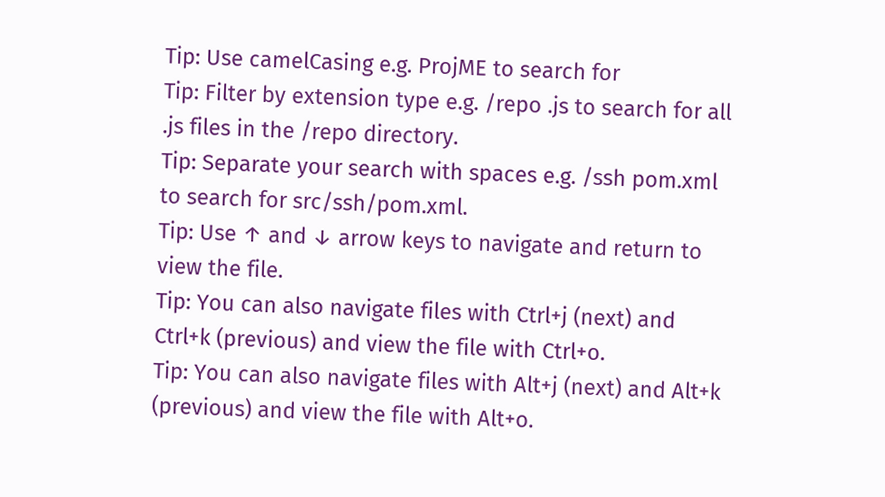Tip: Use camelCasing e.g. ProjME to search for
Tip: Filter by extension type e.g. /repo .js to search for all .js files in the /repo directory.
Tip: Separate your search with spaces e.g. /ssh pom.xml to search for src/ssh/pom.xml.
Tip: Use ↑ and ↓ arrow keys to navigate and return to view the file.
Tip: You can also navigate files with Ctrl+j (next) and Ctrl+k (previous) and view the file with Ctrl+o.
Tip: You can also navigate files with Alt+j (next) and Alt+k (previous) and view the file with Alt+o.